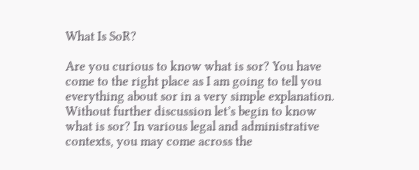What Is SoR?

Are you curious to know what is sor? You have come to the right place as I am going to tell you everything about sor in a very simple explanation. Without further discussion let’s begin to know what is sor? In various legal and administrative contexts, you may come across the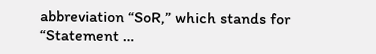abbreviation “SoR,” which stands for “Statement …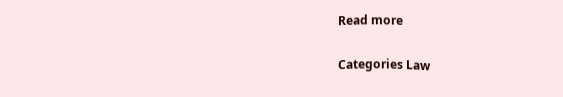Read more

Categories Law